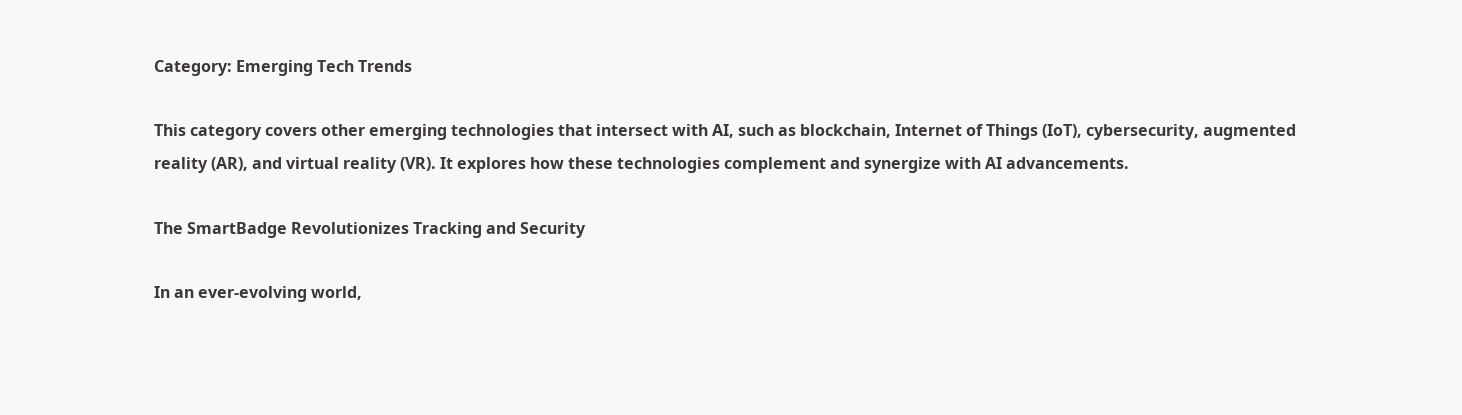Category: Emerging Tech Trends

This category covers other emerging technologies that intersect with AI, such as blockchain, Internet of Things (IoT), cybersecurity, augmented reality (AR), and virtual reality (VR). It explores how these technologies complement and synergize with AI advancements.

The SmartBadge Revolutionizes Tracking and Security

In an ever-evolving world,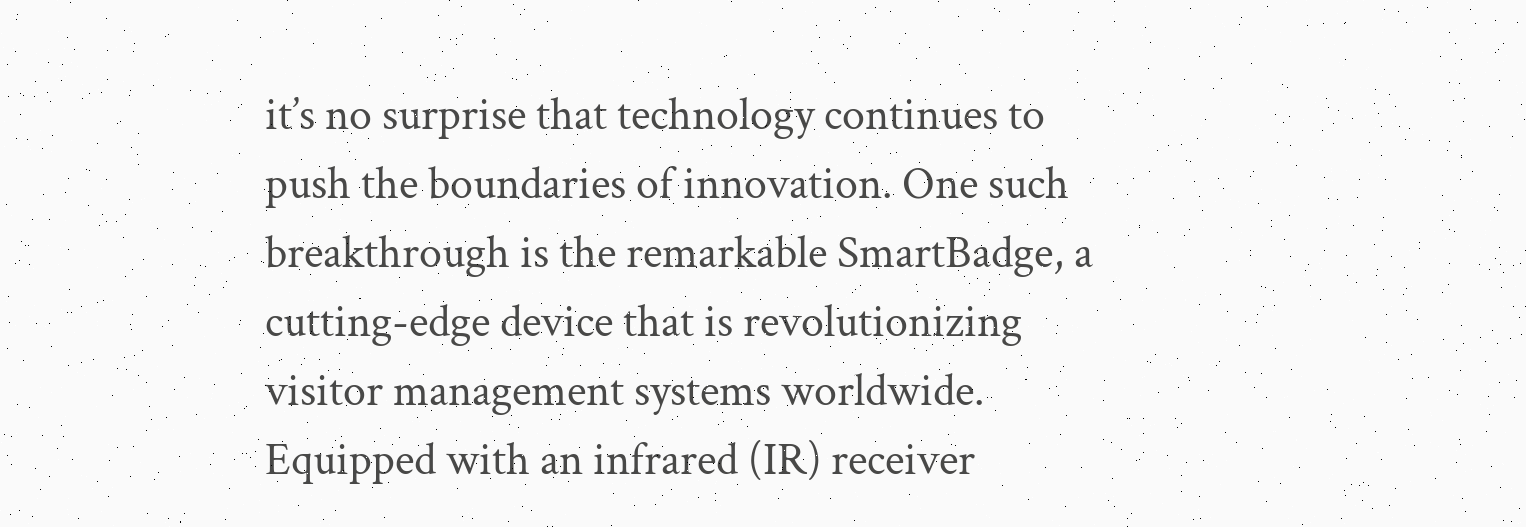it’s no surprise that technology continues to push the boundaries of innovation. One such breakthrough is the remarkable SmartBadge, a cutting-edge device that is revolutionizing visitor management systems worldwide. Equipped with an infrared (IR) receiver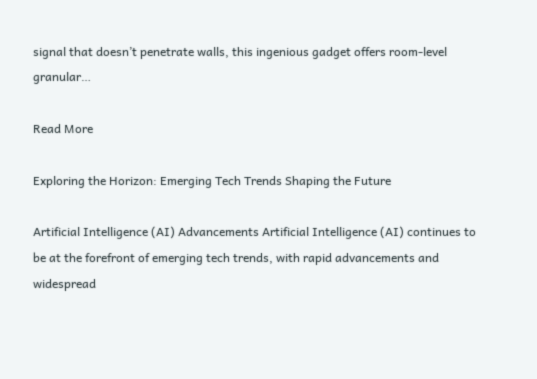signal that doesn’t penetrate walls, this ingenious gadget offers room-level granular…

Read More

Exploring the Horizon: Emerging Tech Trends Shaping the Future

Artificial Intelligence (AI) Advancements Artificial Intelligence (AI) continues to be at the forefront of emerging tech trends, with rapid advancements and widespread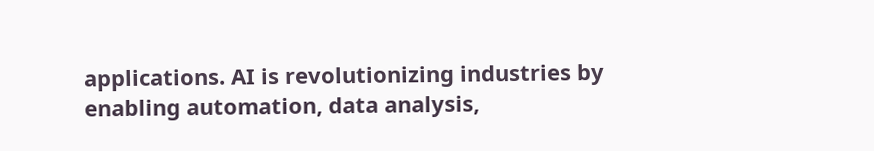applications. AI is revolutionizing industries by enabling automation, data analysis,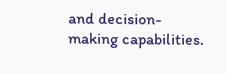and decision-making capabilities.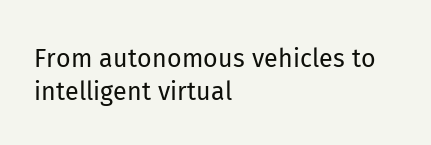From autonomous vehicles to intelligent virtual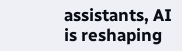assistants, AI is reshaping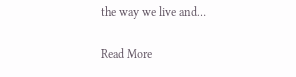the way we live and…

Read More